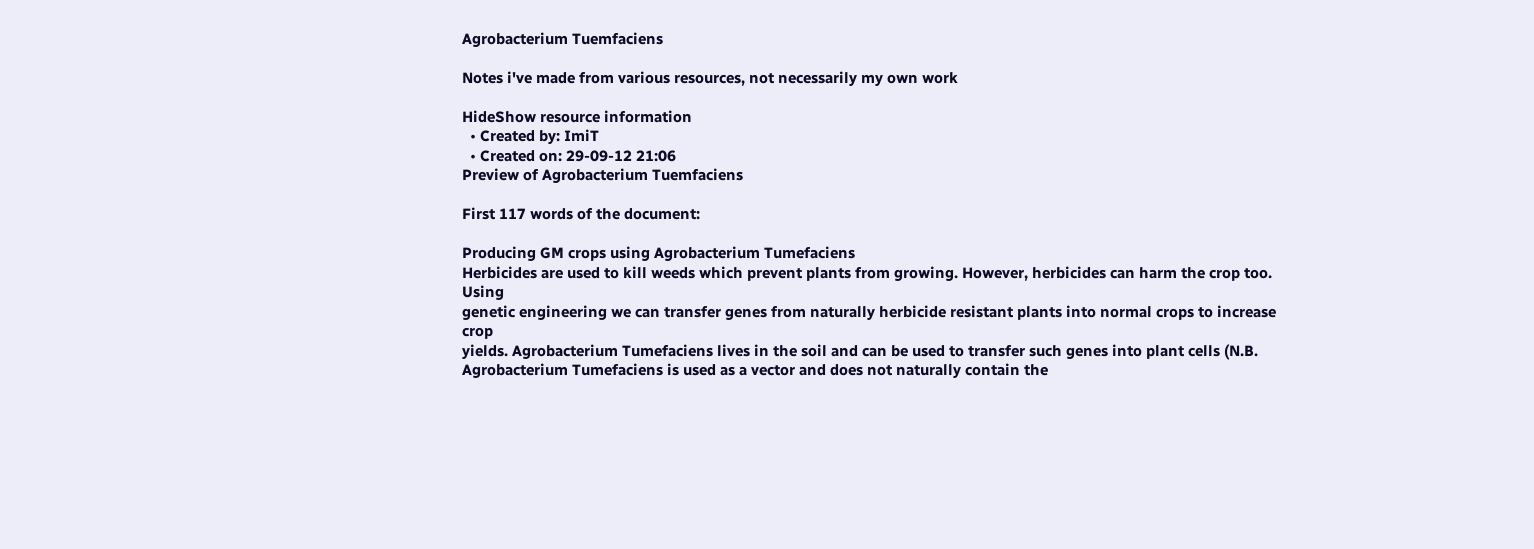Agrobacterium Tuemfaciens

Notes i've made from various resources, not necessarily my own work

HideShow resource information
  • Created by: ImiT
  • Created on: 29-09-12 21:06
Preview of Agrobacterium Tuemfaciens

First 117 words of the document:

Producing GM crops using Agrobacterium Tumefaciens
Herbicides are used to kill weeds which prevent plants from growing. However, herbicides can harm the crop too. Using
genetic engineering we can transfer genes from naturally herbicide resistant plants into normal crops to increase crop
yields. Agrobacterium Tumefaciens lives in the soil and can be used to transfer such genes into plant cells (N.B.
Agrobacterium Tumefaciens is used as a vector and does not naturally contain the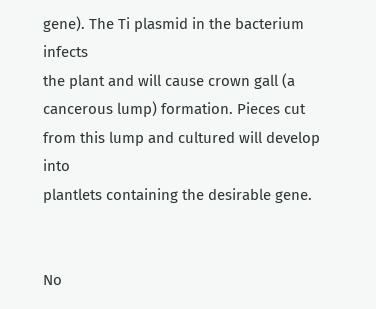gene). The Ti plasmid in the bacterium infects
the plant and will cause crown gall (a cancerous lump) formation. Pieces cut from this lump and cultured will develop into
plantlets containing the desirable gene.


No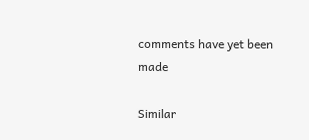comments have yet been made

Similar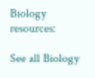Biology resources:

See all Biology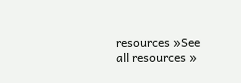resources »See all resources »